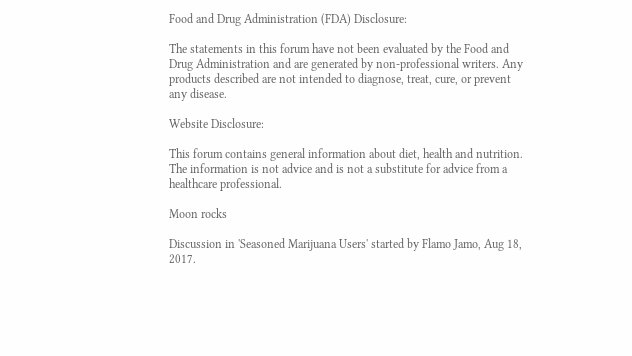Food and Drug Administration (FDA) Disclosure:

The statements in this forum have not been evaluated by the Food and Drug Administration and are generated by non-professional writers. Any products described are not intended to diagnose, treat, cure, or prevent any disease.

Website Disclosure:

This forum contains general information about diet, health and nutrition. The information is not advice and is not a substitute for advice from a healthcare professional.

Moon rocks

Discussion in 'Seasoned Marijuana Users' started by Flamo Jamo, Aug 18, 2017.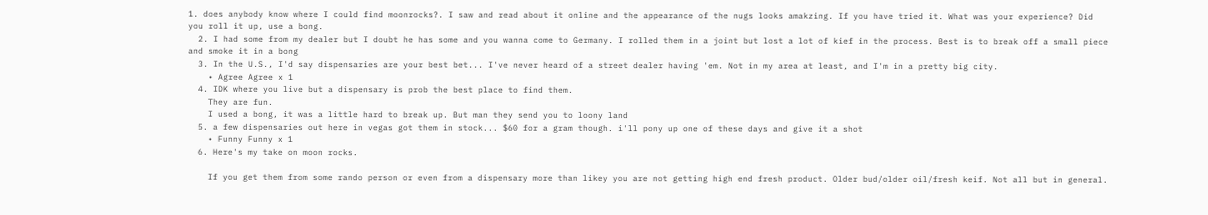1. does anybody know where I could find moonrocks?. I saw and read about it online and the appearance of the nugs looks amakzing. If you have tried it. What was your experience? Did you roll it up, use a bong.
  2. I had some from my dealer but I doubt he has some and you wanna come to Germany. I rolled them in a joint but lost a lot of kief in the process. Best is to break off a small piece and smoke it in a bong
  3. In the U.S., I'd say dispensaries are your best bet... I've never heard of a street dealer having 'em. Not in my area at least, and I'm in a pretty big city.
    • Agree Agree x 1
  4. IDK where you live but a dispensary is prob the best place to find them.
    They are fun.
    I used a bong, it was a little hard to break up. But man they send you to loony land
  5. a few dispensaries out here in vegas got them in stock... $60 for a gram though. i'll pony up one of these days and give it a shot
    • Funny Funny x 1
  6. Here's my take on moon rocks.

    If you get them from some rando person or even from a dispensary more than likey you are not getting high end fresh product. Older bud/older oil/fresh keif. Not all but in general.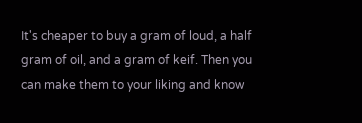It's cheaper to buy a gram of loud, a half gram of oil, and a gram of keif. Then you can make them to your liking and know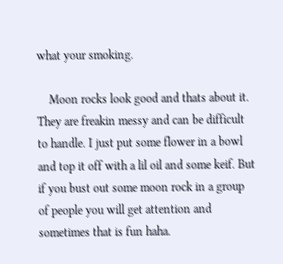what your smoking.

    Moon rocks look good and thats about it. They are freakin messy and can be difficult to handle. I just put some flower in a bowl and top it off with a lil oil and some keif. But if you bust out some moon rock in a group of people you will get attention and sometimes that is fun haha.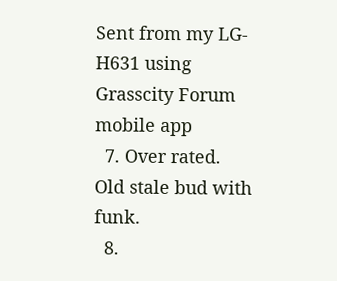Sent from my LG-H631 using Grasscity Forum mobile app
  7. Over rated. Old stale bud with funk.
  8.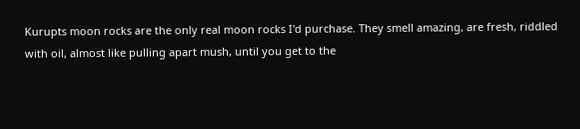Kurupts moon rocks are the only real moon rocks I'd purchase. They smell amazing, are fresh, riddled with oil, almost like pulling apart mush, until you get to the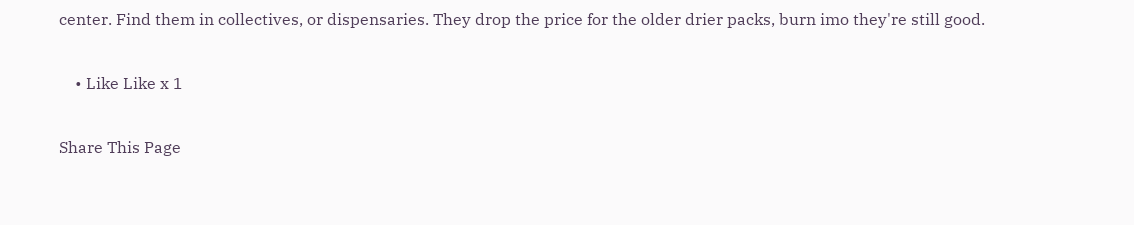center. Find them in collectives, or dispensaries. They drop the price for the older drier packs, burn imo they're still good.

    • Like Like x 1

Share This Page